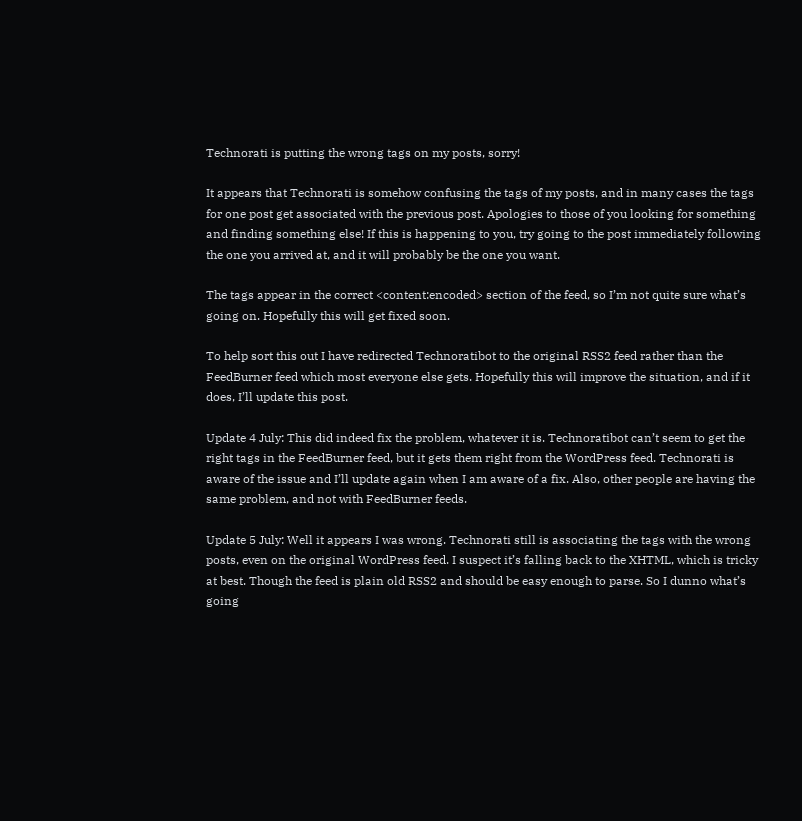Technorati is putting the wrong tags on my posts, sorry!

It appears that Technorati is somehow confusing the tags of my posts, and in many cases the tags for one post get associated with the previous post. Apologies to those of you looking for something and finding something else! If this is happening to you, try going to the post immediately following the one you arrived at, and it will probably be the one you want.

The tags appear in the correct <content:encoded> section of the feed, so I’m not quite sure what’s going on. Hopefully this will get fixed soon.

To help sort this out I have redirected Technoratibot to the original RSS2 feed rather than the FeedBurner feed which most everyone else gets. Hopefully this will improve the situation, and if it does, I’ll update this post.

Update 4 July: This did indeed fix the problem, whatever it is. Technoratibot can’t seem to get the right tags in the FeedBurner feed, but it gets them right from the WordPress feed. Technorati is aware of the issue and I’ll update again when I am aware of a fix. Also, other people are having the same problem, and not with FeedBurner feeds.

Update 5 July: Well it appears I was wrong. Technorati still is associating the tags with the wrong posts, even on the original WordPress feed. I suspect it’s falling back to the XHTML, which is tricky at best. Though the feed is plain old RSS2 and should be easy enough to parse. So I dunno what’s going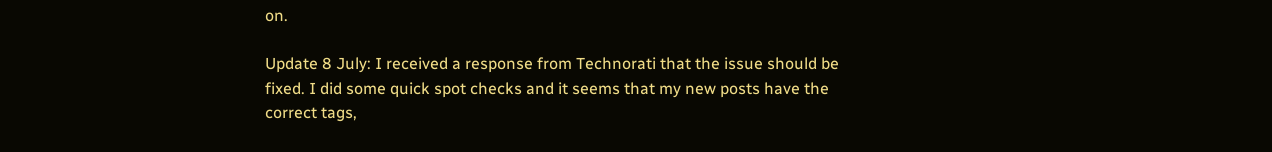on.

Update 8 July: I received a response from Technorati that the issue should be fixed. I did some quick spot checks and it seems that my new posts have the correct tags,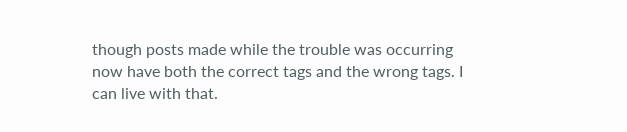though posts made while the trouble was occurring now have both the correct tags and the wrong tags. I can live with that.